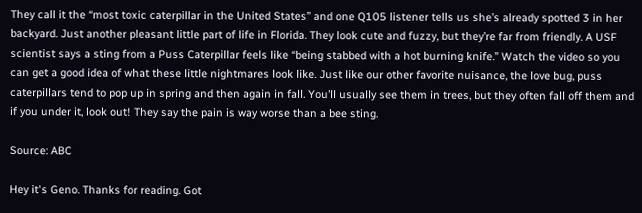They call it the “most toxic caterpillar in the United States” and one Q105 listener tells us she’s already spotted 3 in her backyard. Just another pleasant little part of life in Florida. They look cute and fuzzy, but they’re far from friendly. A USF scientist says a sting from a Puss Caterpillar feels like “being stabbed with a hot burning knife.” Watch the video so you can get a good idea of what these little nightmares look like. Just like our other favorite nuisance, the love bug, puss caterpillars tend to pop up in spring and then again in fall. You’ll usually see them in trees, but they often fall off them and if you under it, look out! They say the pain is way worse than a bee sting.

Source: ABC

Hey it's Geno. Thanks for reading. Got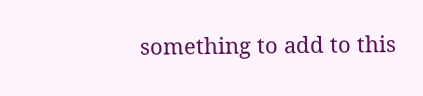something to add to this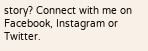story? Connect with me on Facebook, Instagram or Twitter.